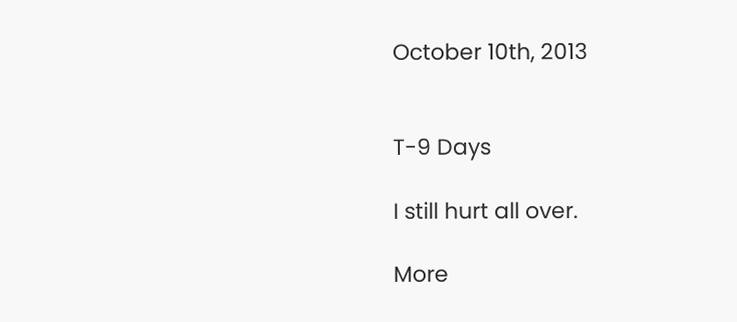October 10th, 2013


T-9 Days

I still hurt all over.

More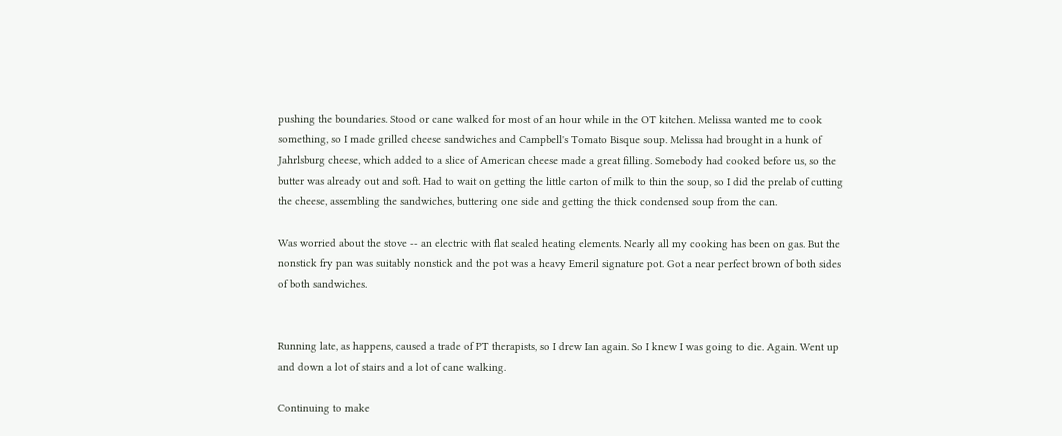pushing the boundaries. Stood or cane walked for most of an hour while in the OT kitchen. Melissa wanted me to cook something, so I made grilled cheese sandwiches and Campbell's Tomato Bisque soup. Melissa had brought in a hunk of Jahrlsburg cheese, which added to a slice of American cheese made a great filling. Somebody had cooked before us, so the butter was already out and soft. Had to wait on getting the little carton of milk to thin the soup, so I did the prelab of cutting the cheese, assembling the sandwiches, buttering one side and getting the thick condensed soup from the can.

Was worried about the stove -- an electric with flat sealed heating elements. Nearly all my cooking has been on gas. But the nonstick fry pan was suitably nonstick and the pot was a heavy Emeril signature pot. Got a near perfect brown of both sides of both sandwiches.


Running late, as happens, caused a trade of PT therapists, so I drew Ian again. So I knew I was going to die. Again. Went up and down a lot of stairs and a lot of cane walking.

Continuing to make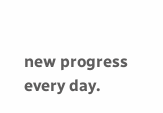new progress every day.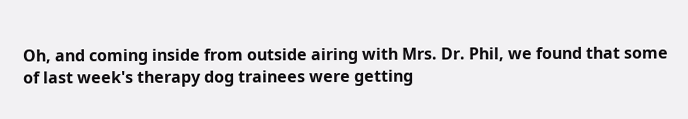Oh, and coming inside from outside airing with Mrs. Dr. Phil, we found that some of last week's therapy dog trainees were getting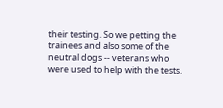their testing. So we petting the trainees and also some of the neutral dogs -- veterans who were used to help with the tests.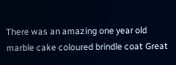There was an amazing one year old marble cake coloured brindle coat Great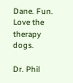Dane. Fun. Love the therapy dogs.

Dr. Phil